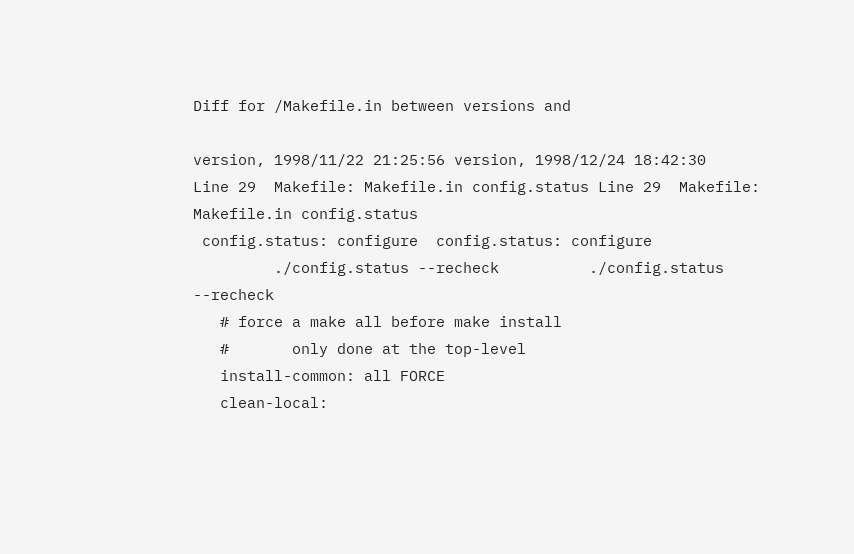Diff for /Makefile.in between versions and

version, 1998/11/22 21:25:56 version, 1998/12/24 18:42:30
Line 29  Makefile: Makefile.in config.status Line 29  Makefile: Makefile.in config.status
 config.status: configure  config.status: configure
         ./config.status --recheck          ./config.status --recheck
   # force a make all before make install
   #       only done at the top-level
   install-common: all FORCE
   clean-local: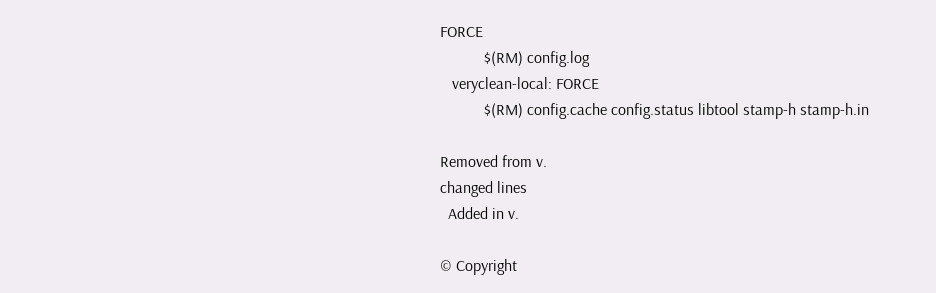FORCE
           $(RM) config.log
   veryclean-local: FORCE
           $(RM) config.cache config.status libtool stamp-h stamp-h.in

Removed from v.
changed lines
  Added in v.

© Copyright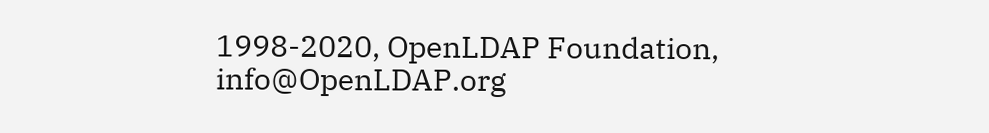1998-2020, OpenLDAP Foundation, info@OpenLDAP.org